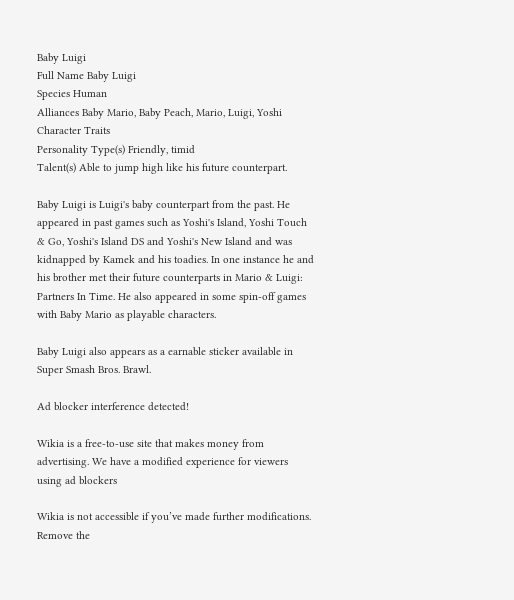Baby Luigi
Full Name Baby Luigi
Species Human
Alliances Baby Mario, Baby Peach, Mario, Luigi, Yoshi
Character Traits
Personality Type(s) Friendly, timid
Talent(s) Able to jump high like his future counterpart.

Baby Luigi is Luigi's baby counterpart from the past. He appeared in past games such as Yoshi's Island, Yoshi Touch & Go, Yoshi's Island DS and Yoshi's New Island and was kidnapped by Kamek and his toadies. In one instance he and his brother met their future counterparts in Mario & Luigi: Partners In Time. He also appeared in some spin-off games with Baby Mario as playable characters.

Baby Luigi also appears as a earnable sticker available in Super Smash Bros. Brawl.

Ad blocker interference detected!

Wikia is a free-to-use site that makes money from advertising. We have a modified experience for viewers using ad blockers

Wikia is not accessible if you’ve made further modifications. Remove the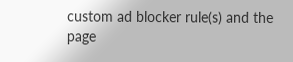custom ad blocker rule(s) and the page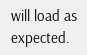will load as expected.